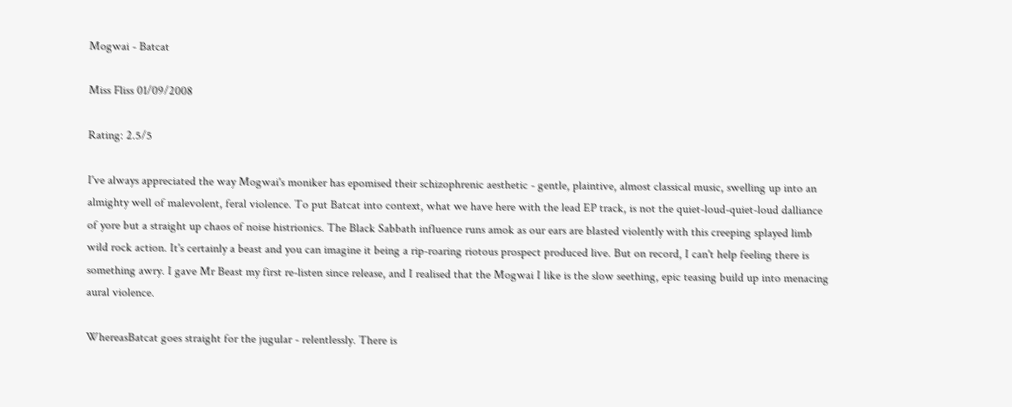Mogwai - Batcat

Miss Fliss 01/09/2008

Rating: 2.5/5

I've always appreciated the way Mogwai's moniker has epomised their schizophrenic aesthetic - gentle, plaintive, almost classical music, swelling up into an almighty well of malevolent, feral violence. To put Batcat into context, what we have here with the lead EP track, is not the quiet-loud-quiet-loud dalliance of yore but a straight up chaos of noise histrionics. The Black Sabbath influence runs amok as our ears are blasted violently with this creeping splayed limb wild rock action. It's certainly a beast and you can imagine it being a rip-roaring riotous prospect produced live. But on record, I can't help feeling there is something awry. I gave Mr Beast my first re-listen since release, and I realised that the Mogwai I like is the slow seething, epic teasing build up into menacing aural violence.

WhereasBatcat goes straight for the jugular - relentlessly. There is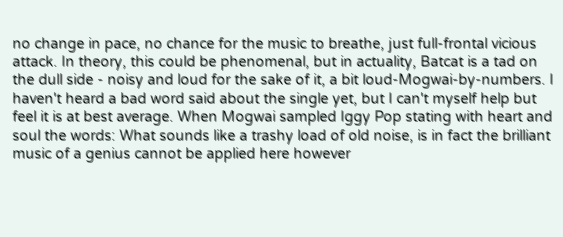no change in pace, no chance for the music to breathe, just full-frontal vicious attack. In theory, this could be phenomenal, but in actuality, Batcat is a tad on the dull side - noisy and loud for the sake of it, a bit loud-Mogwai-by-numbers. I haven't heard a bad word said about the single yet, but I can't myself help but feel it is at best average. When Mogwai sampled Iggy Pop stating with heart and soul the words: What sounds like a trashy load of old noise, is in fact the brilliant music of a genius cannot be applied here however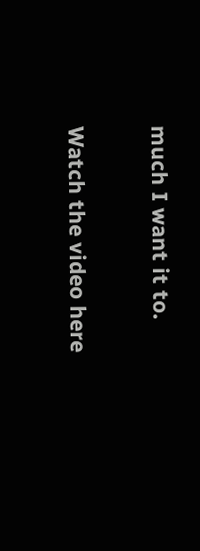much I want it to.

Watch the video here